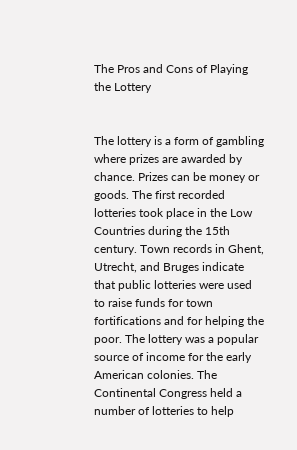The Pros and Cons of Playing the Lottery


The lottery is a form of gambling where prizes are awarded by chance. Prizes can be money or goods. The first recorded lotteries took place in the Low Countries during the 15th century. Town records in Ghent, Utrecht, and Bruges indicate that public lotteries were used to raise funds for town fortifications and for helping the poor. The lottery was a popular source of income for the early American colonies. The Continental Congress held a number of lotteries to help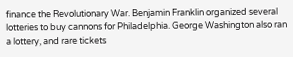finance the Revolutionary War. Benjamin Franklin organized several lotteries to buy cannons for Philadelphia. George Washington also ran a lottery, and rare tickets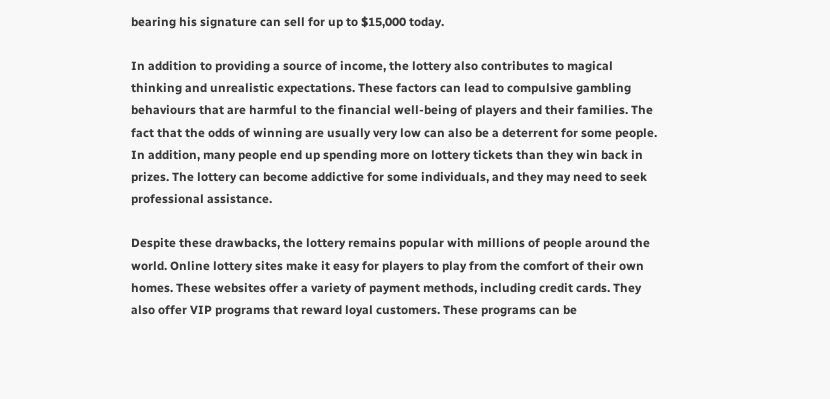bearing his signature can sell for up to $15,000 today.

In addition to providing a source of income, the lottery also contributes to magical thinking and unrealistic expectations. These factors can lead to compulsive gambling behaviours that are harmful to the financial well-being of players and their families. The fact that the odds of winning are usually very low can also be a deterrent for some people. In addition, many people end up spending more on lottery tickets than they win back in prizes. The lottery can become addictive for some individuals, and they may need to seek professional assistance.

Despite these drawbacks, the lottery remains popular with millions of people around the world. Online lottery sites make it easy for players to play from the comfort of their own homes. These websites offer a variety of payment methods, including credit cards. They also offer VIP programs that reward loyal customers. These programs can be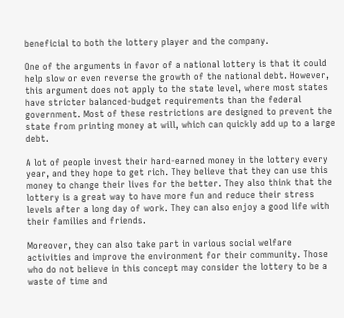beneficial to both the lottery player and the company.

One of the arguments in favor of a national lottery is that it could help slow or even reverse the growth of the national debt. However, this argument does not apply to the state level, where most states have stricter balanced-budget requirements than the federal government. Most of these restrictions are designed to prevent the state from printing money at will, which can quickly add up to a large debt.

A lot of people invest their hard-earned money in the lottery every year, and they hope to get rich. They believe that they can use this money to change their lives for the better. They also think that the lottery is a great way to have more fun and reduce their stress levels after a long day of work. They can also enjoy a good life with their families and friends.

Moreover, they can also take part in various social welfare activities and improve the environment for their community. Those who do not believe in this concept may consider the lottery to be a waste of time and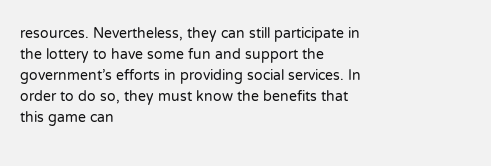resources. Nevertheless, they can still participate in the lottery to have some fun and support the government’s efforts in providing social services. In order to do so, they must know the benefits that this game can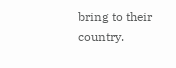bring to their country.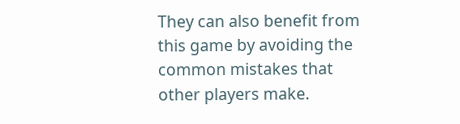They can also benefit from this game by avoiding the common mistakes that other players make.